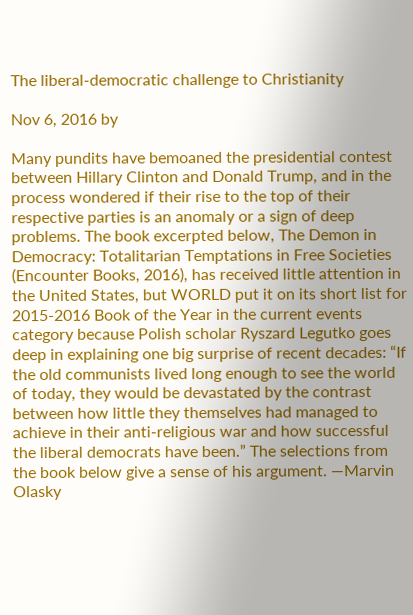The liberal-democratic challenge to Christianity

Nov 6, 2016 by

Many pundits have bemoaned the presidential contest between Hillary Clinton and Donald Trump, and in the process wondered if their rise to the top of their respective parties is an anomaly or a sign of deep problems. The book excerpted below, The Demon in Democracy: Totalitarian Temptations in Free Societies (Encounter Books, 2016), has received little attention in the United States, but WORLD put it on its short list for 2015-2016 Book of the Year in the current events category because Polish scholar Ryszard Legutko goes deep in explaining one big surprise of recent decades: “If the old communists lived long enough to see the world of today, they would be devastated by the contrast between how little they themselves had managed to achieve in their anti-religious war and how successful the liberal democrats have been.” The selections from the book below give a sense of his argument. —Marvin Olasky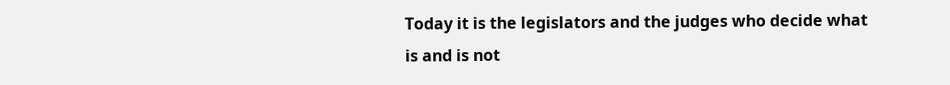Today it is the legislators and the judges who decide what is and is not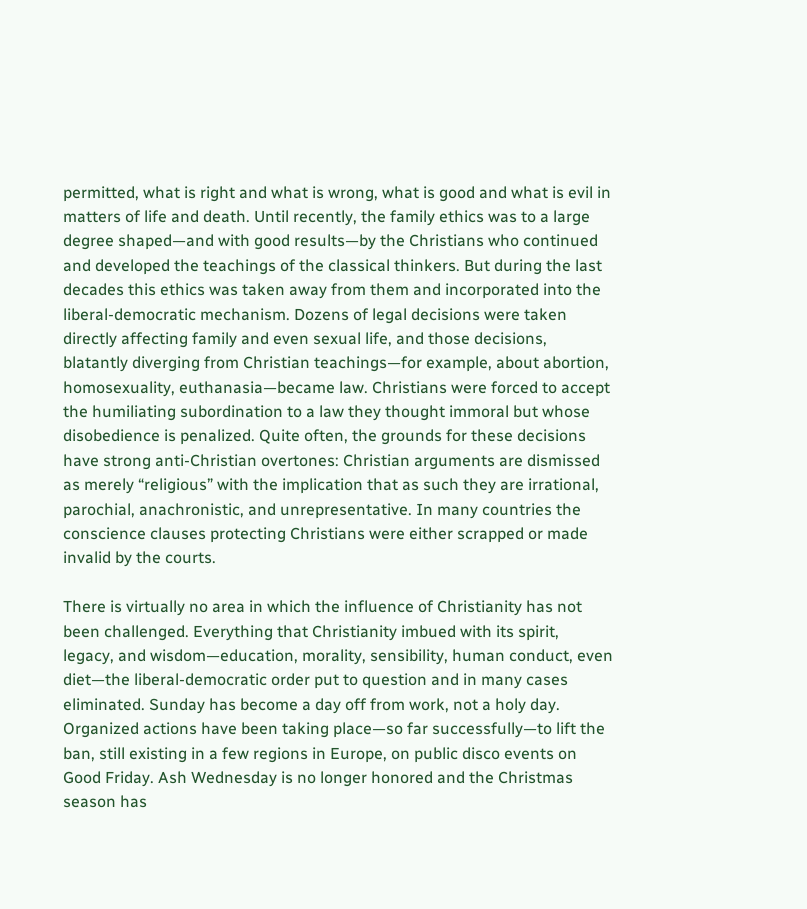permitted, what is right and what is wrong, what is good and what is evil in matters of life and death. Until recently, the family ethics was to a large degree shaped—and with good results—by the Christians who continued and developed the teachings of the classical thinkers. But during the last decades this ethics was taken away from them and incorporated into the liberal-democratic mechanism. Dozens of legal decisions were taken directly affecting family and even sexual life, and those decisions, blatantly diverging from Christian teachings—for example, about abortion, homosexuality, euthanasia—became law. Christians were forced to accept the humiliating subordination to a law they thought immoral but whose disobedience is penalized. Quite often, the grounds for these decisions have strong anti-Christian overtones: Christian arguments are dismissed as merely “religious” with the implication that as such they are irrational, parochial, anachronistic, and unrepresentative. In many countries the conscience clauses protecting Christians were either scrapped or made invalid by the courts.

There is virtually no area in which the influence of Christianity has not been challenged. Everything that Christianity imbued with its spirit, legacy, and wisdom—education, morality, sensibility, human conduct, even diet—the liberal-democratic order put to question and in many cases eliminated. Sunday has become a day off from work, not a holy day. Organized actions have been taking place—so far successfully—to lift the ban, still existing in a few regions in Europe, on public disco events on Good Friday. Ash Wednesday is no longer honored and the Christmas season has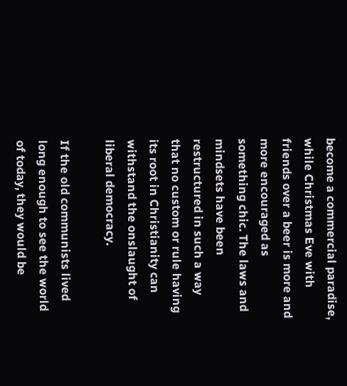become a commercial paradise, while Christmas Eve with friends over a beer is more and more encouraged as something chic. The laws and mindsets have been restructured in such a way that no custom or rule having its root in Christianity can withstand the onslaught of liberal democracy.

If the old communists lived long enough to see the world of today, they would be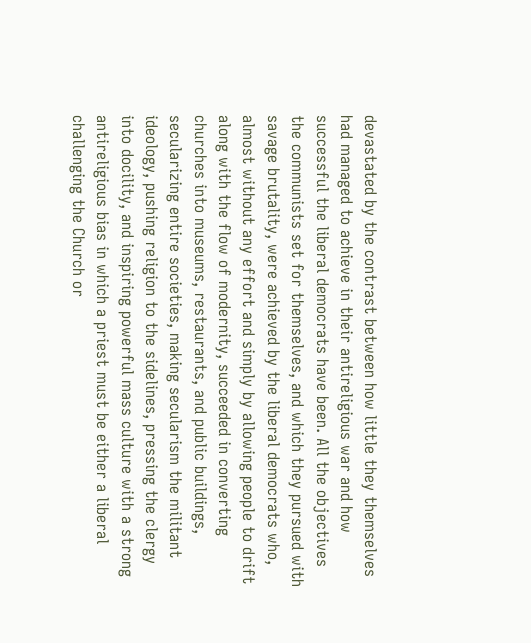devastated by the contrast between how little they themselves had managed to achieve in their antireligious war and how successful the liberal democrats have been. All the objectives the communists set for themselves, and which they pursued with savage brutality, were achieved by the liberal democrats who, almost without any effort and simply by allowing people to drift along with the flow of modernity, succeeded in converting churches into museums, restaurants, and public buildings, secularizing entire societies, making secularism the militant ideology, pushing religion to the sidelines, pressing the clergy into docility, and inspiring powerful mass culture with a strong antireligious bias in which a priest must be either a liberal challenging the Church or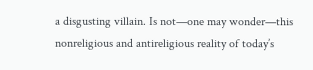a disgusting villain. Is not—one may wonder—this nonreligious and antireligious reality of today’s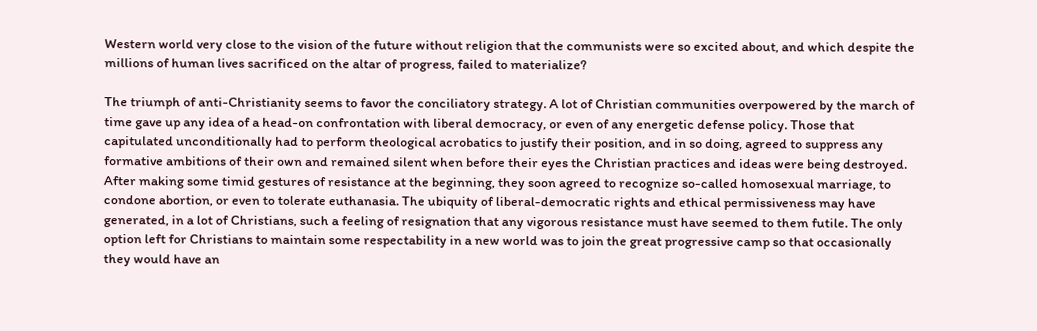Western world very close to the vision of the future without religion that the communists were so excited about, and which despite the millions of human lives sacrificed on the altar of progress, failed to materialize?

The triumph of anti-Christianity seems to favor the conciliatory strategy. A lot of Christian communities overpowered by the march of time gave up any idea of a head-on confrontation with liberal democracy, or even of any energetic defense policy. Those that capitulated unconditionally had to perform theological acrobatics to justify their position, and in so doing, agreed to suppress any formative ambitions of their own and remained silent when before their eyes the Christian practices and ideas were being destroyed. After making some timid gestures of resistance at the beginning, they soon agreed to recognize so-called homosexual marriage, to condone abortion, or even to tolerate euthanasia. The ubiquity of liberal-democratic rights and ethical permissiveness may have generated, in a lot of Christians, such a feeling of resignation that any vigorous resistance must have seemed to them futile. The only option left for Christians to maintain some respectability in a new world was to join the great progressive camp so that occasionally they would have an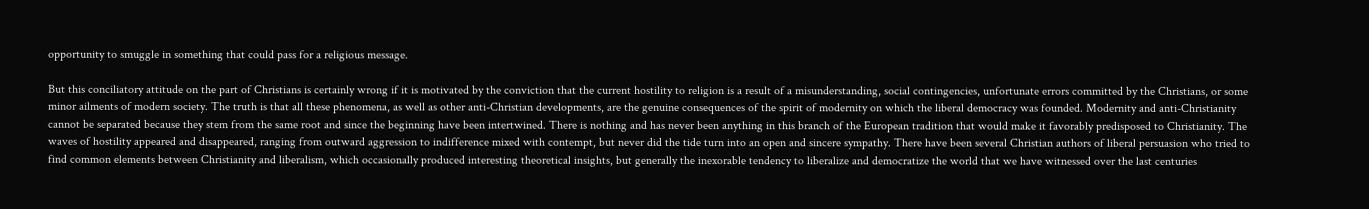opportunity to smuggle in something that could pass for a religious message.

But this conciliatory attitude on the part of Christians is certainly wrong if it is motivated by the conviction that the current hostility to religion is a result of a misunderstanding, social contingencies, unfortunate errors committed by the Christians, or some minor ailments of modern society. The truth is that all these phenomena, as well as other anti-Christian developments, are the genuine consequences of the spirit of modernity on which the liberal democracy was founded. Modernity and anti-Christianity cannot be separated because they stem from the same root and since the beginning have been intertwined. There is nothing and has never been anything in this branch of the European tradition that would make it favorably predisposed to Christianity. The waves of hostility appeared and disappeared, ranging from outward aggression to indifference mixed with contempt, but never did the tide turn into an open and sincere sympathy. There have been several Christian authors of liberal persuasion who tried to find common elements between Christianity and liberalism, which occasionally produced interesting theoretical insights, but generally the inexorable tendency to liberalize and democratize the world that we have witnessed over the last centuries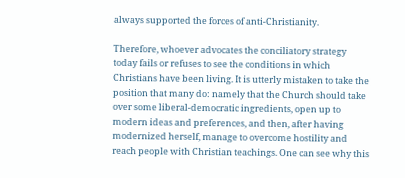always supported the forces of anti-Christianity.

Therefore, whoever advocates the conciliatory strategy today fails or refuses to see the conditions in which Christians have been living. It is utterly mistaken to take the position that many do: namely that the Church should take over some liberal-democratic ingredients, open up to modern ideas and preferences, and then, after having modernized herself, manage to overcome hostility and reach people with Christian teachings. One can see why this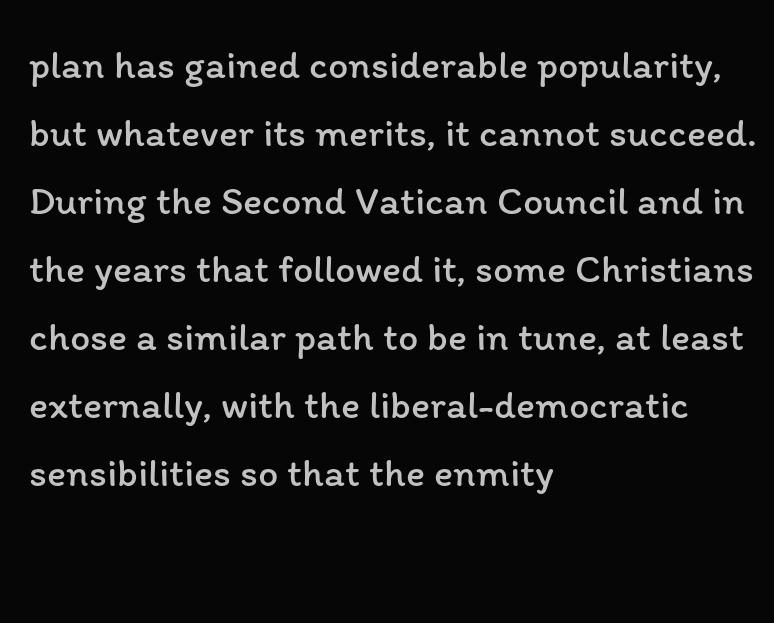plan has gained considerable popularity, but whatever its merits, it cannot succeed. During the Second Vatican Council and in the years that followed it, some Christians chose a similar path to be in tune, at least externally, with the liberal-democratic sensibilities so that the enmity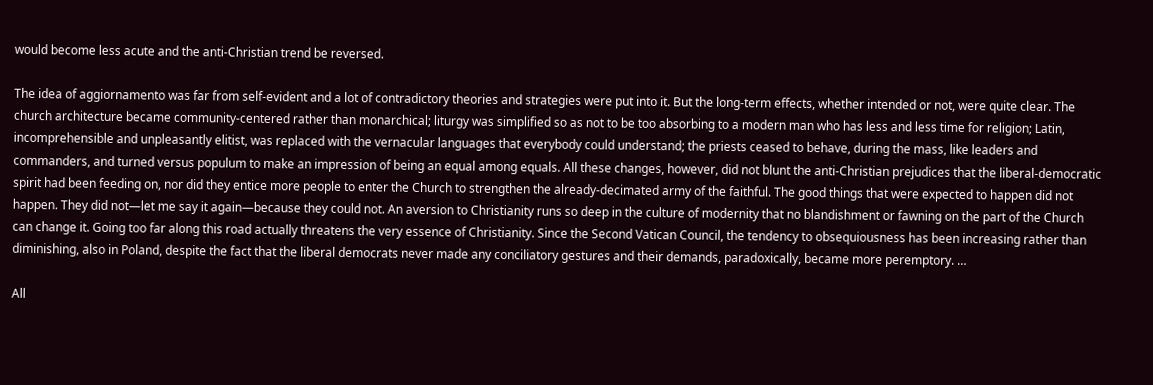would become less acute and the anti-Christian trend be reversed.

The idea of aggiornamento was far from self-evident and a lot of contradictory theories and strategies were put into it. But the long-term effects, whether intended or not, were quite clear. The church architecture became community-centered rather than monarchical; liturgy was simplified so as not to be too absorbing to a modern man who has less and less time for religion; Latin, incomprehensible and unpleasantly elitist, was replaced with the vernacular languages that everybody could understand; the priests ceased to behave, during the mass, like leaders and commanders, and turned versus populum to make an impression of being an equal among equals. All these changes, however, did not blunt the anti-Christian prejudices that the liberal-democratic spirit had been feeding on, nor did they entice more people to enter the Church to strengthen the already-decimated army of the faithful. The good things that were expected to happen did not happen. They did not—let me say it again—because they could not. An aversion to Christianity runs so deep in the culture of modernity that no blandishment or fawning on the part of the Church can change it. Going too far along this road actually threatens the very essence of Christianity. Since the Second Vatican Council, the tendency to obsequiousness has been increasing rather than diminishing, also in Poland, despite the fact that the liberal democrats never made any conciliatory gestures and their demands, paradoxically, became more peremptory. …

All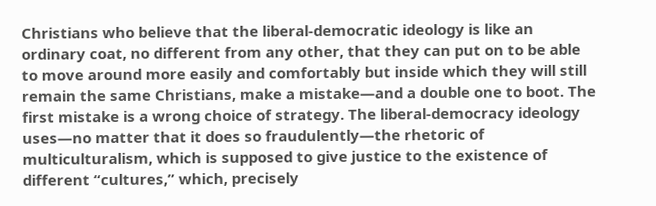Christians who believe that the liberal-democratic ideology is like an ordinary coat, no different from any other, that they can put on to be able to move around more easily and comfortably but inside which they will still remain the same Christians, make a mistake—and a double one to boot. The first mistake is a wrong choice of strategy. The liberal-democracy ideology uses—no matter that it does so fraudulently—the rhetoric of multiculturalism, which is supposed to give justice to the existence of different “cultures,” which, precisely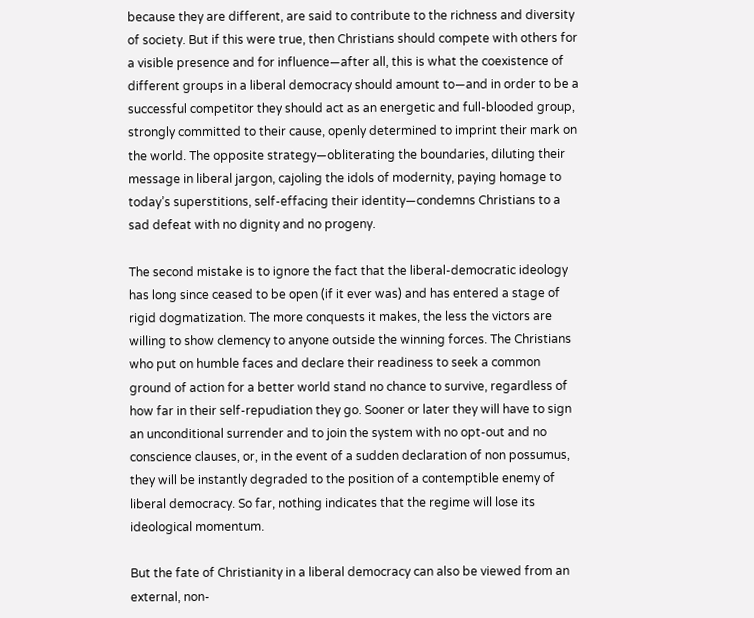because they are different, are said to contribute to the richness and diversity of society. But if this were true, then Christians should compete with others for a visible presence and for influence—after all, this is what the coexistence of different groups in a liberal democracy should amount to—and in order to be a successful competitor they should act as an energetic and full-blooded group, strongly committed to their cause, openly determined to imprint their mark on the world. The opposite strategy—obliterating the boundaries, diluting their message in liberal jargon, cajoling the idols of modernity, paying homage to today’s superstitions, self-effacing their identity—condemns Christians to a sad defeat with no dignity and no progeny.

The second mistake is to ignore the fact that the liberal-democratic ideology has long since ceased to be open (if it ever was) and has entered a stage of rigid dogmatization. The more conquests it makes, the less the victors are willing to show clemency to anyone outside the winning forces. The Christians who put on humble faces and declare their readiness to seek a common ground of action for a better world stand no chance to survive, regardless of how far in their self-repudiation they go. Sooner or later they will have to sign an unconditional surrender and to join the system with no opt-out and no conscience clauses, or, in the event of a sudden declaration of non possumus, they will be instantly degraded to the position of a contemptible enemy of liberal democracy. So far, nothing indicates that the regime will lose its ideological momentum.

But the fate of Christianity in a liberal democracy can also be viewed from an external, non-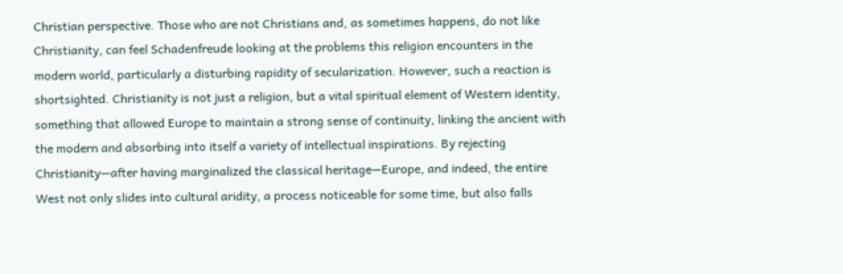Christian perspective. Those who are not Christians and, as sometimes happens, do not like Christianity, can feel Schadenfreude looking at the problems this religion encounters in the modern world, particularly a disturbing rapidity of secularization. However, such a reaction is shortsighted. Christianity is not just a religion, but a vital spiritual element of Western identity, something that allowed Europe to maintain a strong sense of continuity, linking the ancient with the modern and absorbing into itself a variety of intellectual inspirations. By rejecting Christianity—after having marginalized the classical heritage—Europe, and indeed, the entire West not only slides into cultural aridity, a process noticeable for some time, but also falls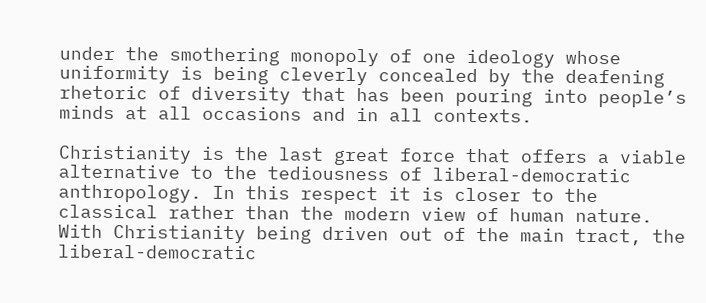under the smothering monopoly of one ideology whose uniformity is being cleverly concealed by the deafening rhetoric of diversity that has been pouring into people’s minds at all occasions and in all contexts.

Christianity is the last great force that offers a viable alternative to the tediousness of liberal-democratic anthropology. In this respect it is closer to the classical rather than the modern view of human nature. With Christianity being driven out of the main tract, the liberal-democratic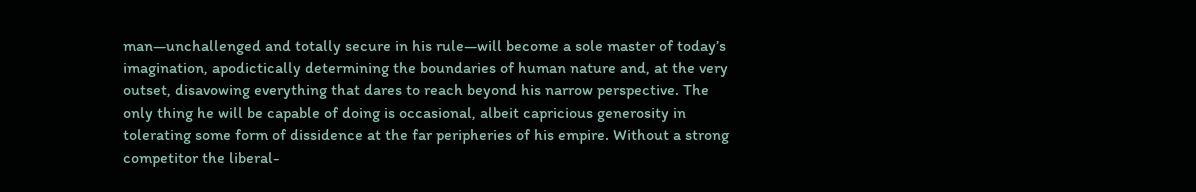man—unchallenged and totally secure in his rule—will become a sole master of today’s imagination, apodictically determining the boundaries of human nature and, at the very outset, disavowing everything that dares to reach beyond his narrow perspective. The only thing he will be capable of doing is occasional, albeit capricious generosity in tolerating some form of dissidence at the far peripheries of his empire. Without a strong competitor the liberal-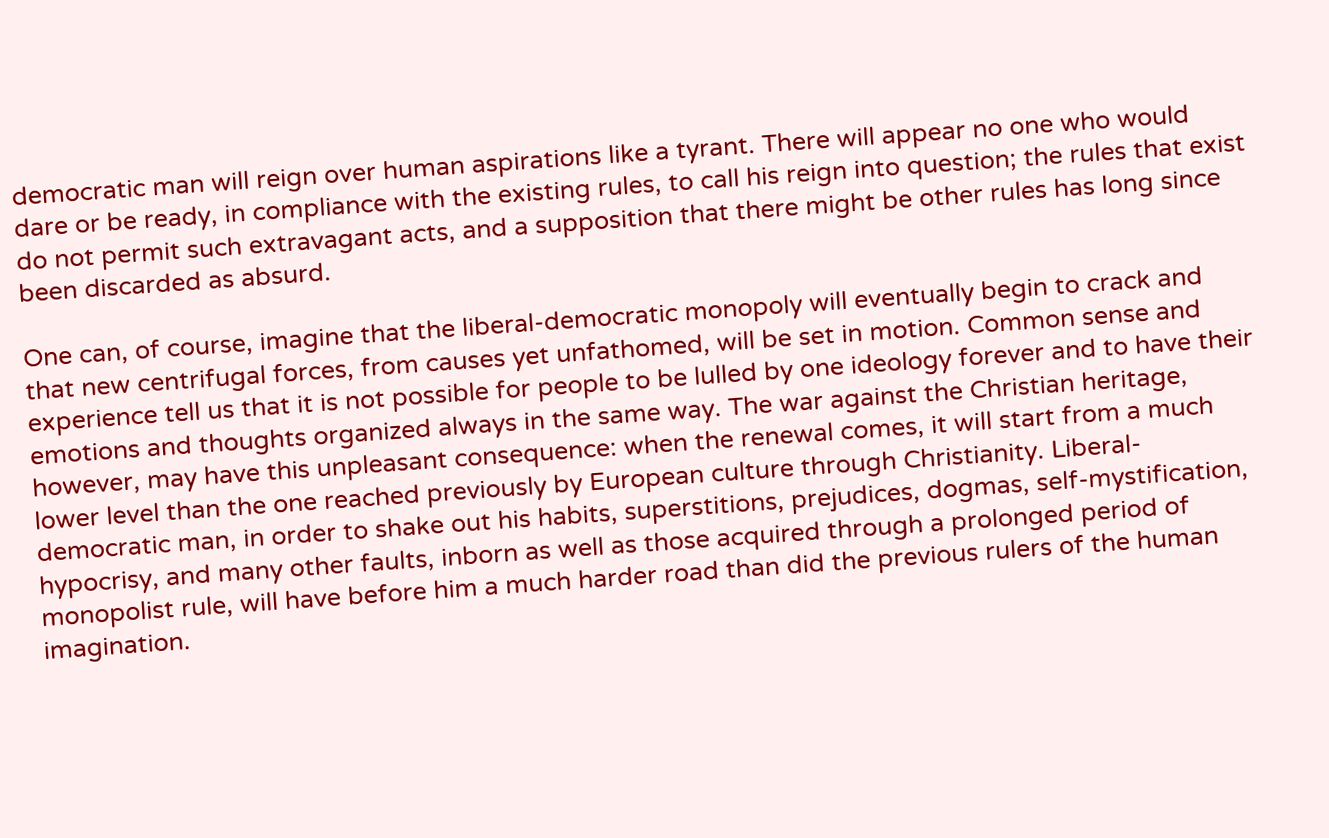democratic man will reign over human aspirations like a tyrant. There will appear no one who would dare or be ready, in compliance with the existing rules, to call his reign into question; the rules that exist do not permit such extravagant acts, and a supposition that there might be other rules has long since been discarded as absurd.

One can, of course, imagine that the liberal-democratic monopoly will eventually begin to crack and that new centrifugal forces, from causes yet unfathomed, will be set in motion. Common sense and experience tell us that it is not possible for people to be lulled by one ideology forever and to have their emotions and thoughts organized always in the same way. The war against the Christian heritage, however, may have this unpleasant consequence: when the renewal comes, it will start from a much lower level than the one reached previously by European culture through Christianity. Liberal-democratic man, in order to shake out his habits, superstitions, prejudices, dogmas, self-mystification, hypocrisy, and many other faults, inborn as well as those acquired through a prolonged period of monopolist rule, will have before him a much harder road than did the previous rulers of the human imagination.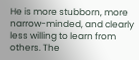He is more stubborn, more narrow-minded, and clearly less willing to learn from others. The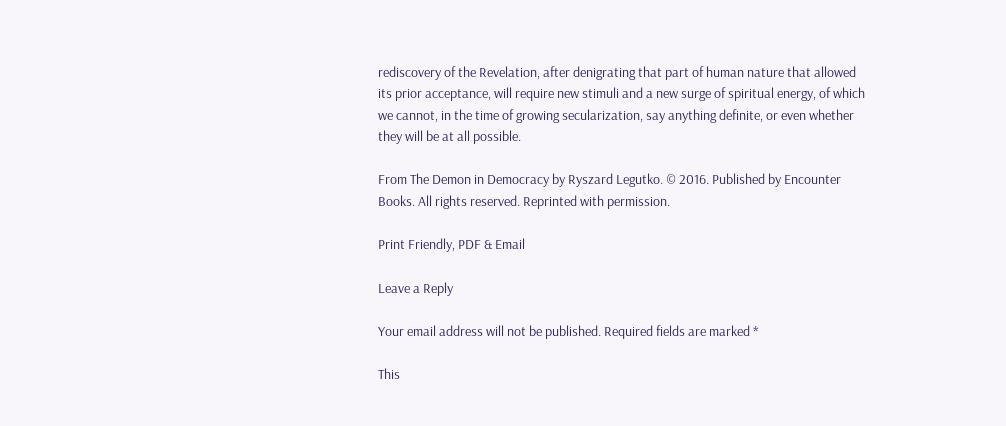rediscovery of the Revelation, after denigrating that part of human nature that allowed its prior acceptance, will require new stimuli and a new surge of spiritual energy, of which we cannot, in the time of growing secularization, say anything definite, or even whether they will be at all possible.

From The Demon in Democracy by Ryszard Legutko. © 2016. Published by Encounter Books. All rights reserved. Reprinted with permission.

Print Friendly, PDF & Email

Leave a Reply

Your email address will not be published. Required fields are marked *

This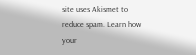site uses Akismet to reduce spam. Learn how your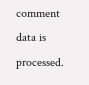comment data is processed.